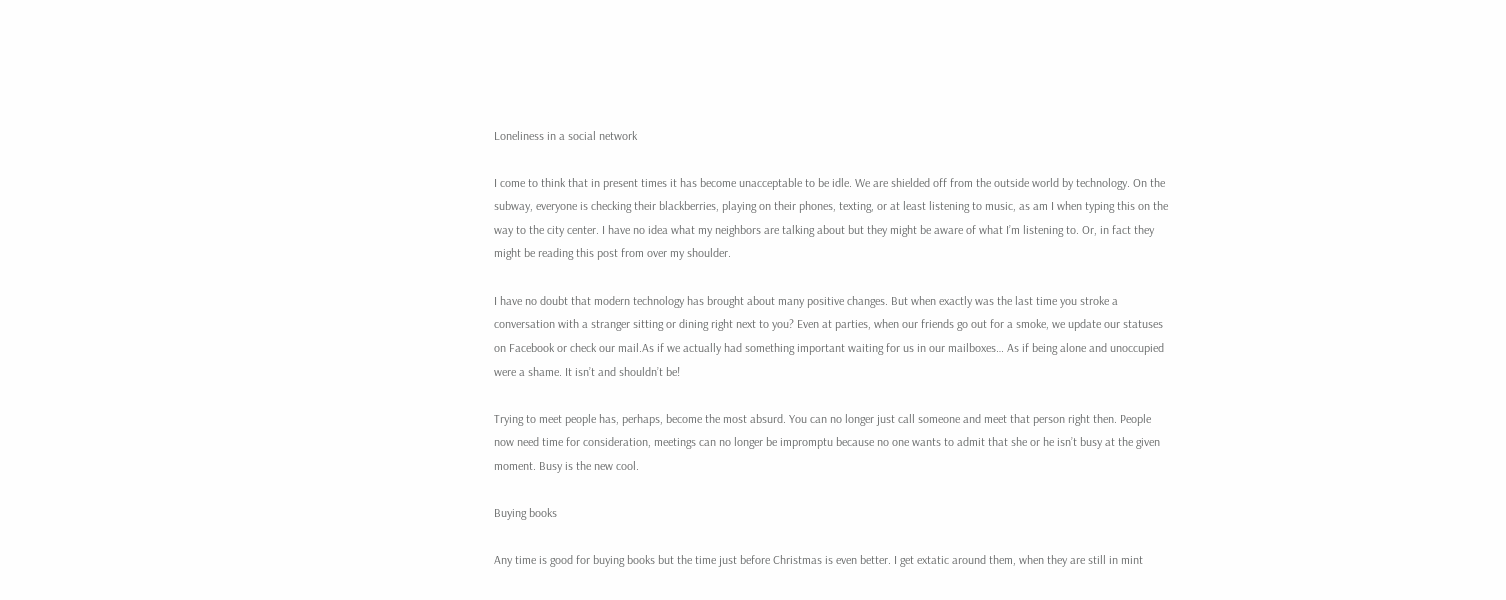Loneliness in a social network

I come to think that in present times it has become unacceptable to be idle. We are shielded off from the outside world by technology. On the subway, everyone is checking their blackberries, playing on their phones, texting, or at least listening to music, as am I when typing this on the way to the city center. I have no idea what my neighbors are talking about but they might be aware of what I’m listening to. Or, in fact they might be reading this post from over my shoulder.

I have no doubt that modern technology has brought about many positive changes. But when exactly was the last time you stroke a conversation with a stranger sitting or dining right next to you? Even at parties, when our friends go out for a smoke, we update our statuses on Facebook or check our mail.As if we actually had something important waiting for us in our mailboxes… As if being alone and unoccupied were a shame. It isn’t and shouldn’t be!

Trying to meet people has, perhaps, become the most absurd. You can no longer just call someone and meet that person right then. People now need time for consideration, meetings can no longer be impromptu because no one wants to admit that she or he isn’t busy at the given moment. Busy is the new cool.

Buying books

Any time is good for buying books but the time just before Christmas is even better. I get extatic around them, when they are still in mint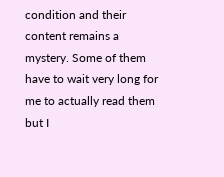condition and their content remains a mystery. Some of them have to wait very long for me to actually read them but I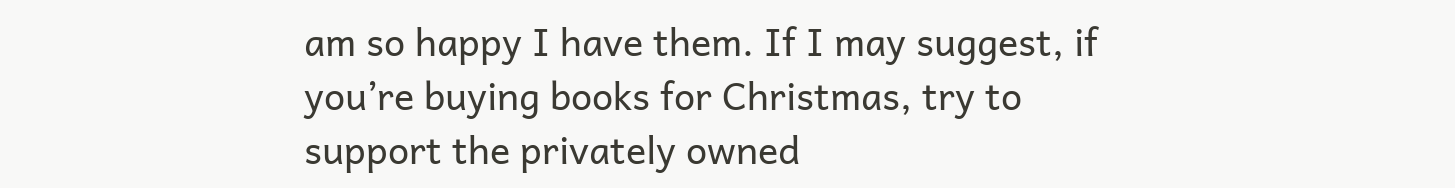am so happy I have them. If I may suggest, if you’re buying books for Christmas, try to support the privately owned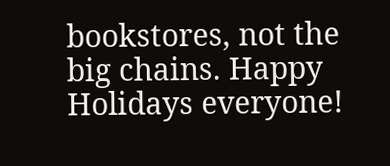bookstores, not the big chains. Happy Holidays everyone!